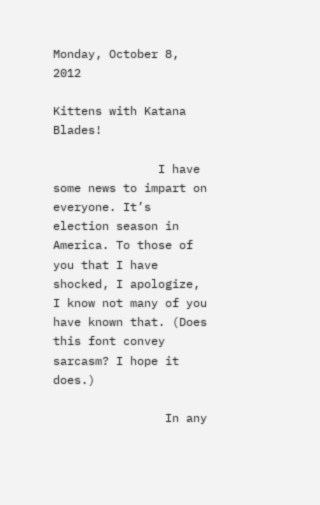Monday, October 8, 2012

Kittens with Katana Blades!

               I have some news to impart on everyone. It’s election season in America. To those of you that I have shocked, I apologize, I know not many of you have known that. (Does this font convey sarcasm? I hope it does.)

                In any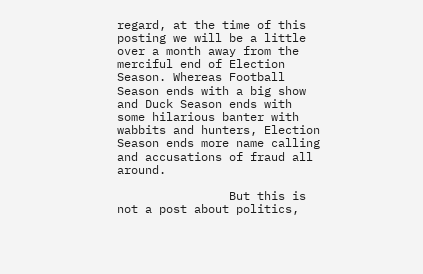regard, at the time of this posting we will be a little over a month away from the merciful end of Election Season. Whereas Football Season ends with a big show and Duck Season ends with some hilarious banter with wabbits and hunters, Election Season ends more name calling and accusations of fraud all around.

                But this is not a post about politics,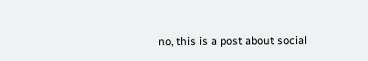no, this is a post about social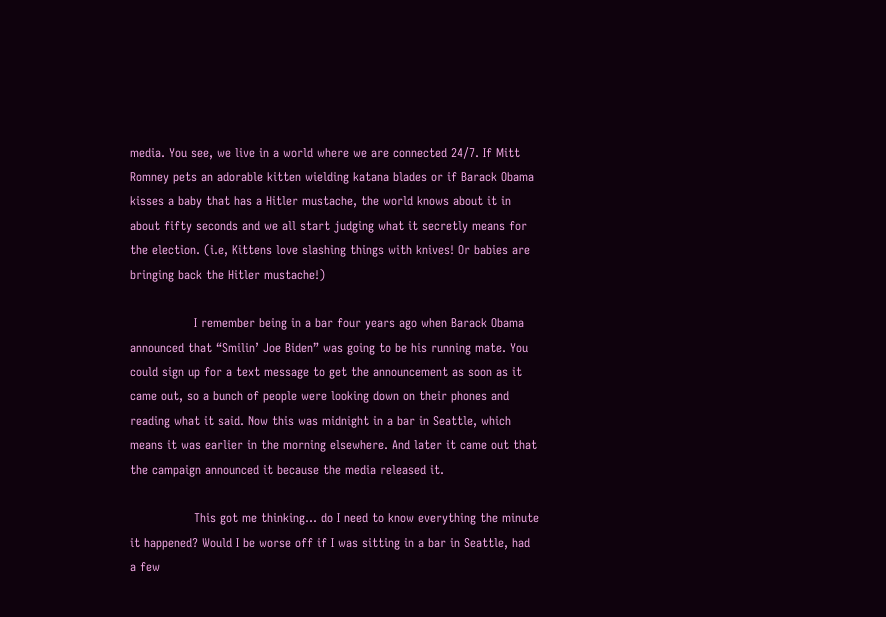media. You see, we live in a world where we are connected 24/7. If Mitt Romney pets an adorable kitten wielding katana blades or if Barack Obama kisses a baby that has a Hitler mustache, the world knows about it in about fifty seconds and we all start judging what it secretly means for the election. (i.e, Kittens love slashing things with knives! Or babies are bringing back the Hitler mustache!)

                I remember being in a bar four years ago when Barack Obama announced that “Smilin’ Joe Biden” was going to be his running mate. You could sign up for a text message to get the announcement as soon as it came out, so a bunch of people were looking down on their phones and reading what it said. Now this was midnight in a bar in Seattle, which means it was earlier in the morning elsewhere. And later it came out that the campaign announced it because the media released it.

                This got me thinking… do I need to know everything the minute it happened? Would I be worse off if I was sitting in a bar in Seattle, had a few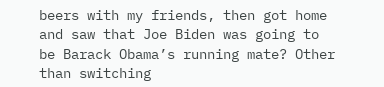beers with my friends, then got home and saw that Joe Biden was going to be Barack Obama’s running mate? Other than switching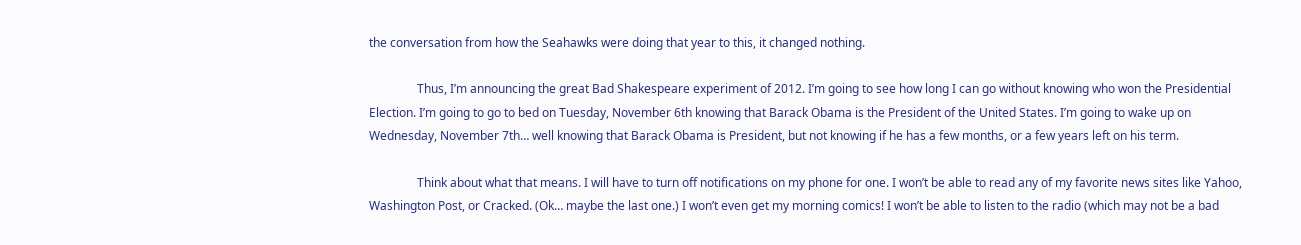the conversation from how the Seahawks were doing that year to this, it changed nothing.

                Thus, I’m announcing the great Bad Shakespeare experiment of 2012. I’m going to see how long I can go without knowing who won the Presidential Election. I’m going to go to bed on Tuesday, November 6th knowing that Barack Obama is the President of the United States. I’m going to wake up on Wednesday, November 7th… well knowing that Barack Obama is President, but not knowing if he has a few months, or a few years left on his term.

                Think about what that means. I will have to turn off notifications on my phone for one. I won’t be able to read any of my favorite news sites like Yahoo, Washington Post, or Cracked. (Ok… maybe the last one.) I won’t even get my morning comics! I won’t be able to listen to the radio (which may not be a bad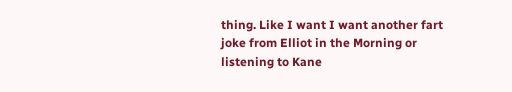thing. Like I want I want another fart joke from Elliot in the Morning or listening to Kane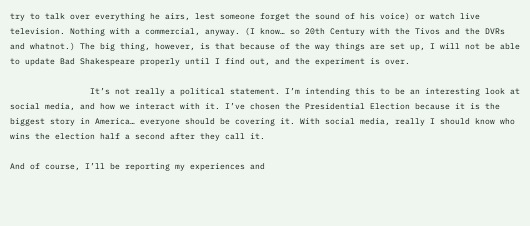try to talk over everything he airs, lest someone forget the sound of his voice) or watch live television. Nothing with a commercial, anyway. (I know… so 20th Century with the Tivos and the DVRs and whatnot.) The big thing, however, is that because of the way things are set up, I will not be able to update Bad Shakespeare properly until I find out, and the experiment is over.

                It’s not really a political statement. I’m intending this to be an interesting look at social media, and how we interact with it. I’ve chosen the Presidential Election because it is the biggest story in America… everyone should be covering it. With social media, really I should know who wins the election half a second after they call it.

And of course, I’ll be reporting my experiences and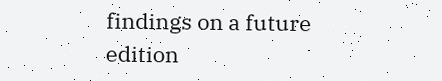findings on a future edition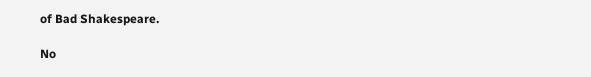of Bad Shakespeare.

No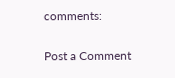comments:

Post a Comment